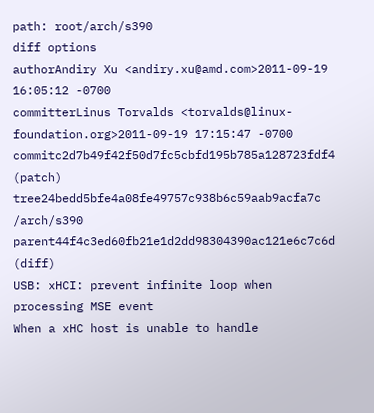path: root/arch/s390
diff options
authorAndiry Xu <andiry.xu@amd.com>2011-09-19 16:05:12 -0700
committerLinus Torvalds <torvalds@linux-foundation.org>2011-09-19 17:15:47 -0700
commitc2d7b49f42f50d7fc5cbfd195b785a128723fdf4 (patch)
tree24bedd5bfe4a08fe49757c938b6c59aab9acfa7c /arch/s390
parent44f4c3ed60fb21e1d2dd98304390ac121e6c7c6d (diff)
USB: xHCI: prevent infinite loop when processing MSE event
When a xHC host is unable to handle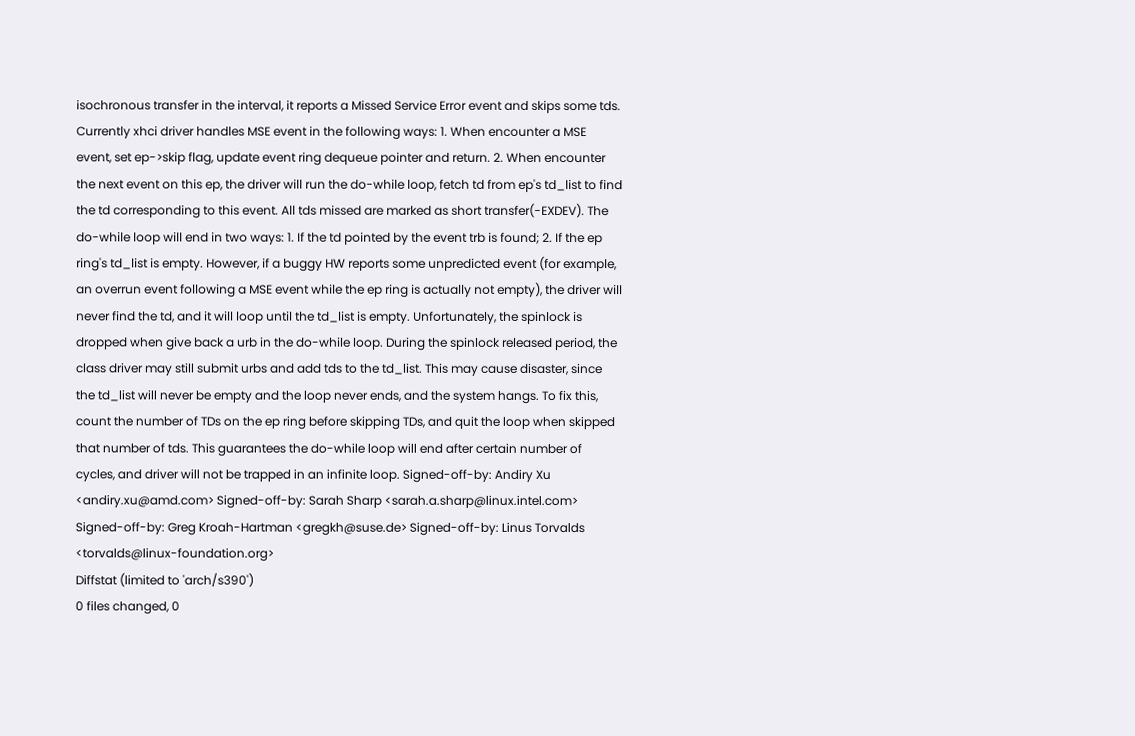isochronous transfer in the interval, it reports a Missed Service Error event and skips some tds. Currently xhci driver handles MSE event in the following ways: 1. When encounter a MSE event, set ep->skip flag, update event ring dequeue pointer and return. 2. When encounter the next event on this ep, the driver will run the do-while loop, fetch td from ep's td_list to find the td corresponding to this event. All tds missed are marked as short transfer(-EXDEV). The do-while loop will end in two ways: 1. If the td pointed by the event trb is found; 2. If the ep ring's td_list is empty. However, if a buggy HW reports some unpredicted event (for example, an overrun event following a MSE event while the ep ring is actually not empty), the driver will never find the td, and it will loop until the td_list is empty. Unfortunately, the spinlock is dropped when give back a urb in the do-while loop. During the spinlock released period, the class driver may still submit urbs and add tds to the td_list. This may cause disaster, since the td_list will never be empty and the loop never ends, and the system hangs. To fix this, count the number of TDs on the ep ring before skipping TDs, and quit the loop when skipped that number of tds. This guarantees the do-while loop will end after certain number of cycles, and driver will not be trapped in an infinite loop. Signed-off-by: Andiry Xu <andiry.xu@amd.com> Signed-off-by: Sarah Sharp <sarah.a.sharp@linux.intel.com> Signed-off-by: Greg Kroah-Hartman <gregkh@suse.de> Signed-off-by: Linus Torvalds <torvalds@linux-foundation.org>
Diffstat (limited to 'arch/s390')
0 files changed, 0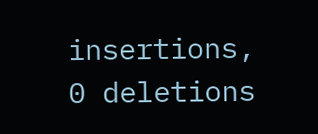insertions, 0 deletions